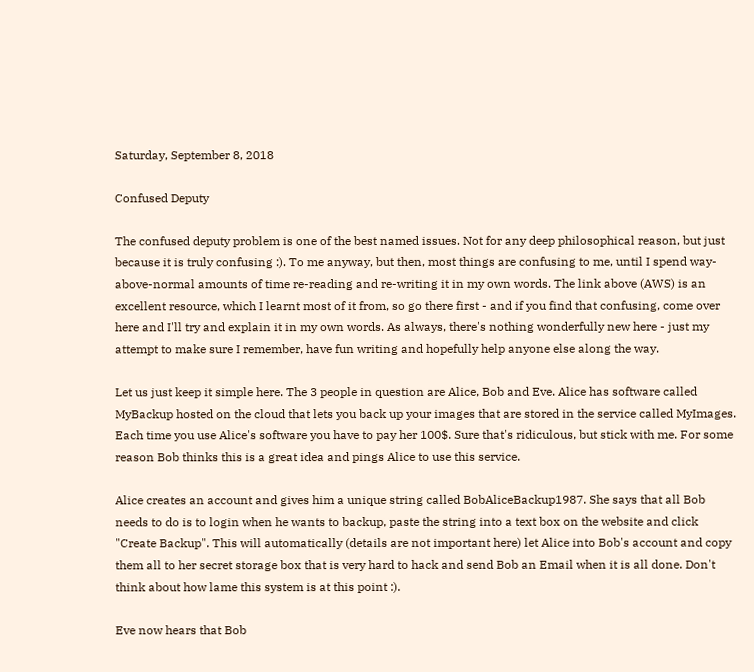Saturday, September 8, 2018

Confused Deputy

The confused deputy problem is one of the best named issues. Not for any deep philosophical reason, but just because it is truly confusing :). To me anyway, but then, most things are confusing to me, until I spend way-above-normal amounts of time re-reading and re-writing it in my own words. The link above (AWS) is an excellent resource, which I learnt most of it from, so go there first - and if you find that confusing, come over here and I'll try and explain it in my own words. As always, there's nothing wonderfully new here - just my attempt to make sure I remember, have fun writing and hopefully help anyone else along the way.

Let us just keep it simple here. The 3 people in question are Alice, Bob and Eve. Alice has software called MyBackup hosted on the cloud that lets you back up your images that are stored in the service called MyImages. Each time you use Alice's software you have to pay her 100$. Sure that's ridiculous, but stick with me. For some reason Bob thinks this is a great idea and pings Alice to use this service.

Alice creates an account and gives him a unique string called BobAliceBackup1987. She says that all Bob needs to do is to login when he wants to backup, paste the string into a text box on the website and click "Create Backup". This will automatically (details are not important here) let Alice into Bob's account and copy them all to her secret storage box that is very hard to hack and send Bob an Email when it is all done. Don't think about how lame this system is at this point :).

Eve now hears that Bob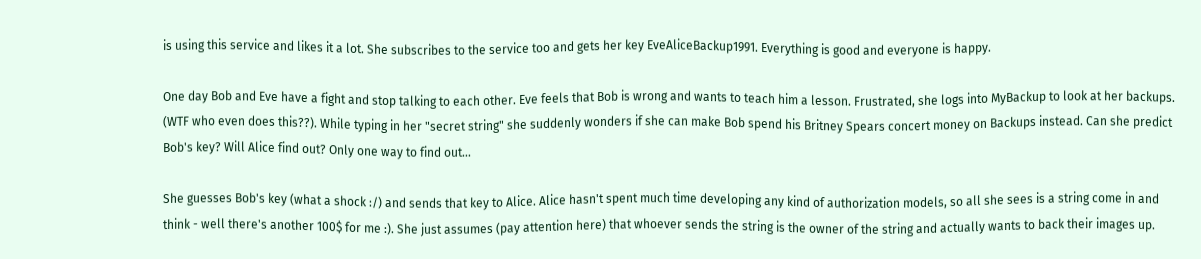is using this service and likes it a lot. She subscribes to the service too and gets her key EveAliceBackup1991. Everything is good and everyone is happy.

One day Bob and Eve have a fight and stop talking to each other. Eve feels that Bob is wrong and wants to teach him a lesson. Frustrated, she logs into MyBackup to look at her backups. (WTF who even does this??). While typing in her "secret string" she suddenly wonders if she can make Bob spend his Britney Spears concert money on Backups instead. Can she predict Bob's key? Will Alice find out? Only one way to find out...

She guesses Bob's key (what a shock :/) and sends that key to Alice. Alice hasn't spent much time developing any kind of authorization models, so all she sees is a string come in and think - well there's another 100$ for me :). She just assumes (pay attention here) that whoever sends the string is the owner of the string and actually wants to back their images up.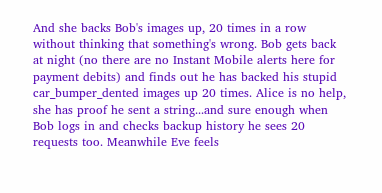And she backs Bob's images up, 20 times in a row without thinking that something's wrong. Bob gets back at night (no there are no Instant Mobile alerts here for payment debits) and finds out he has backed his stupid car_bumper_dented images up 20 times. Alice is no help, she has proof he sent a string...and sure enough when Bob logs in and checks backup history he sees 20 requests too. Meanwhile Eve feels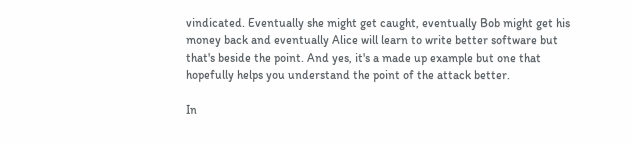vindicated. Eventually she might get caught, eventually Bob might get his money back and eventually Alice will learn to write better software but that's beside the point. And yes, it's a made up example but one that hopefully helps you understand the point of the attack better.

In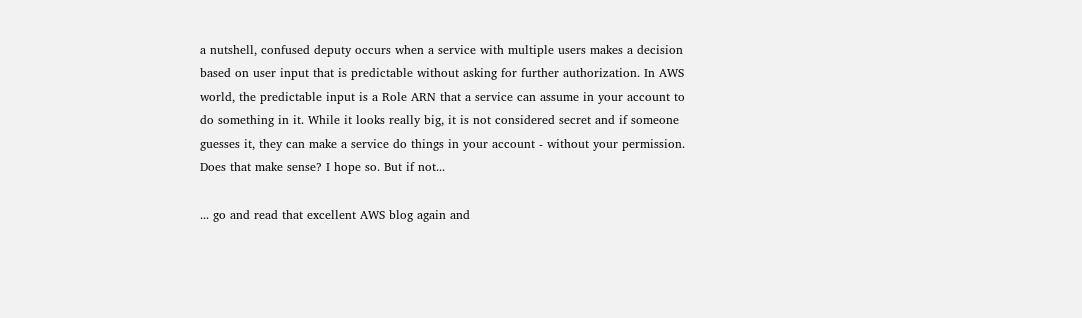a nutshell, confused deputy occurs when a service with multiple users makes a decision based on user input that is predictable without asking for further authorization. In AWS world, the predictable input is a Role ARN that a service can assume in your account to do something in it. While it looks really big, it is not considered secret and if someone guesses it, they can make a service do things in your account - without your permission. Does that make sense? I hope so. But if not...

... go and read that excellent AWS blog again and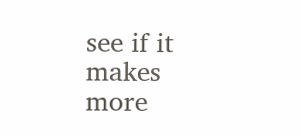see if it makes more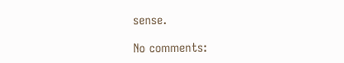sense.

No comments: